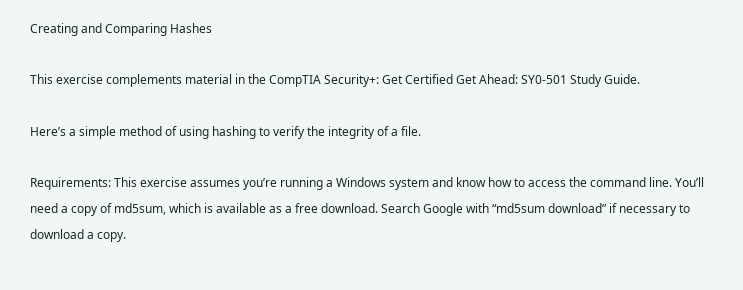Creating and Comparing Hashes

This exercise complements material in the CompTIA Security+: Get Certified Get Ahead: SY0-501 Study Guide.

Here’s a simple method of using hashing to verify the integrity of a file.

Requirements: This exercise assumes you’re running a Windows system and know how to access the command line. You’ll need a copy of md5sum, which is available as a free download. Search Google with “md5sum download” if necessary to download a copy.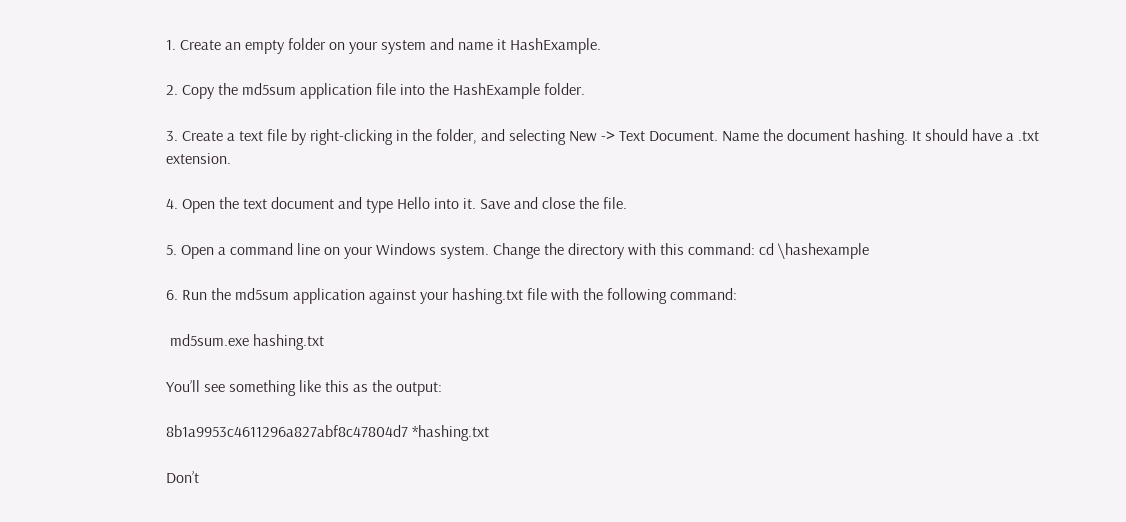1. Create an empty folder on your system and name it HashExample.

2. Copy the md5sum application file into the HashExample folder.

3. Create a text file by right-clicking in the folder, and selecting New -> Text Document. Name the document hashing. It should have a .txt extension.

4. Open the text document and type Hello into it. Save and close the file.

5. Open a command line on your Windows system. Change the directory with this command: cd \hashexample

6. Run the md5sum application against your hashing.txt file with the following command:

 md5sum.exe hashing.txt

You’ll see something like this as the output:

8b1a9953c4611296a827abf8c47804d7 *hashing.txt

Don’t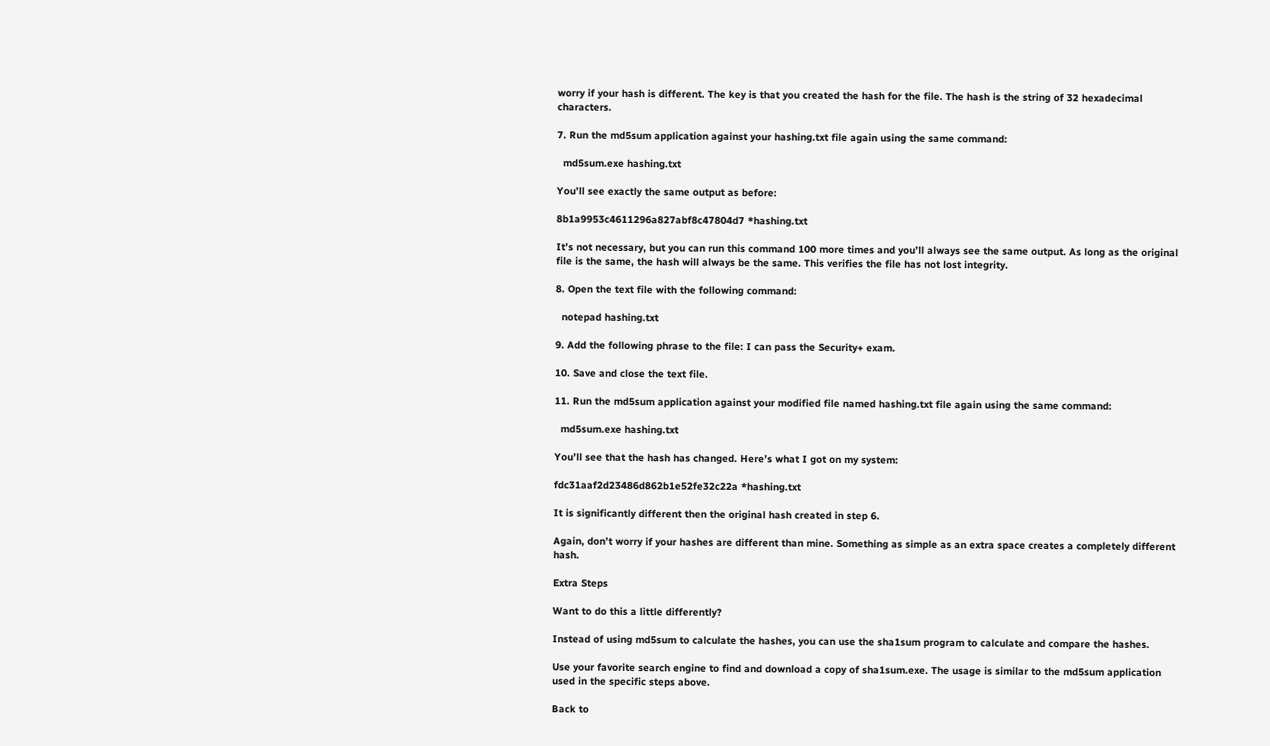worry if your hash is different. The key is that you created the hash for the file. The hash is the string of 32 hexadecimal characters.

7. Run the md5sum application against your hashing.txt file again using the same command:

  md5sum.exe hashing.txt

You’ll see exactly the same output as before:

8b1a9953c4611296a827abf8c47804d7 *hashing.txt

It’s not necessary, but you can run this command 100 more times and you’ll always see the same output. As long as the original file is the same, the hash will always be the same. This verifies the file has not lost integrity.

8. Open the text file with the following command:

  notepad hashing.txt

9. Add the following phrase to the file: I can pass the Security+ exam.

10. Save and close the text file.

11. Run the md5sum application against your modified file named hashing.txt file again using the same command:

  md5sum.exe hashing.txt

You’ll see that the hash has changed. Here’s what I got on my system:

fdc31aaf2d23486d862b1e52fe32c22a *hashing.txt

It is significantly different then the original hash created in step 6.

Again, don’t worry if your hashes are different than mine. Something as simple as an extra space creates a completely different hash.

Extra Steps

Want to do this a little differently?

Instead of using md5sum to calculate the hashes, you can use the sha1sum program to calculate and compare the hashes.

Use your favorite search engine to find and download a copy of sha1sum.exe. The usage is similar to the md5sum application used in the specific steps above.

Back to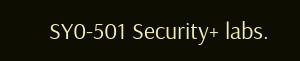SY0-501 Security+ labs.